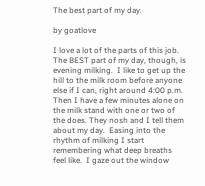The best part of my day.

by goatlove

I love a lot of the parts of this job.  The BEST part of my day, though, is evening milking.  I like to get up the hill to the milk room before anyone else if I can, right around 4:00 p.m.  Then I have a few minutes alone on the milk stand with one or two of the does. They nosh and I tell them about my day.  Easing into the rhythm of milking I start remembering what deep breaths feel like.  I gaze out the window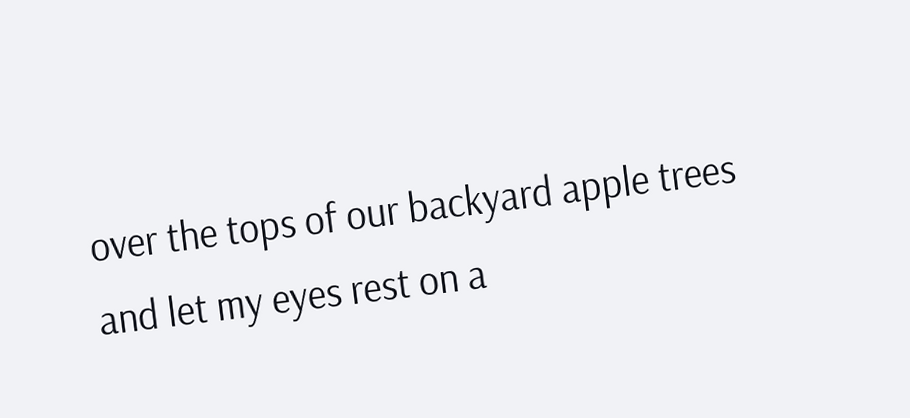over the tops of our backyard apple trees and let my eyes rest on a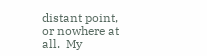distant point, or nowhere at all.  My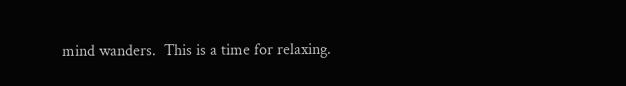mind wanders.  This is a time for relaxing.